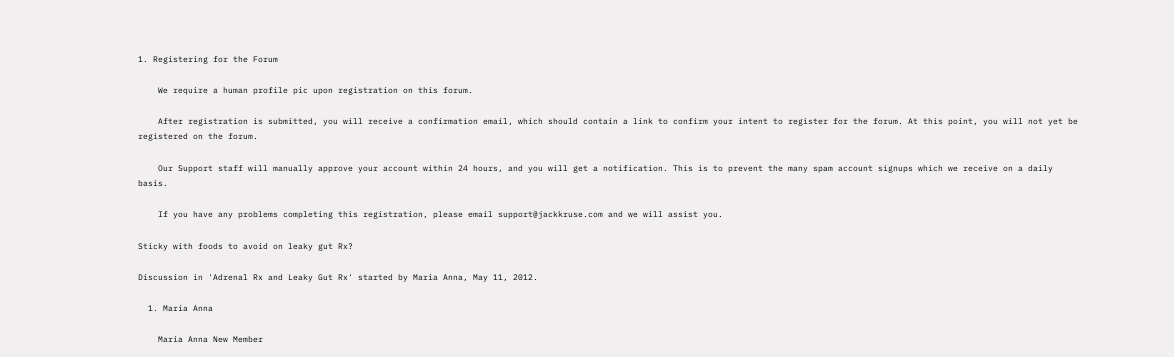1. Registering for the Forum

    We require a human profile pic upon registration on this forum.

    After registration is submitted, you will receive a confirmation email, which should contain a link to confirm your intent to register for the forum. At this point, you will not yet be registered on the forum.

    Our Support staff will manually approve your account within 24 hours, and you will get a notification. This is to prevent the many spam account signups which we receive on a daily basis.

    If you have any problems completing this registration, please email support@jackkruse.com and we will assist you.

Sticky with foods to avoid on leaky gut Rx?

Discussion in 'Adrenal Rx and Leaky Gut Rx' started by Maria Anna, May 11, 2012.

  1. Maria Anna

    Maria Anna New Member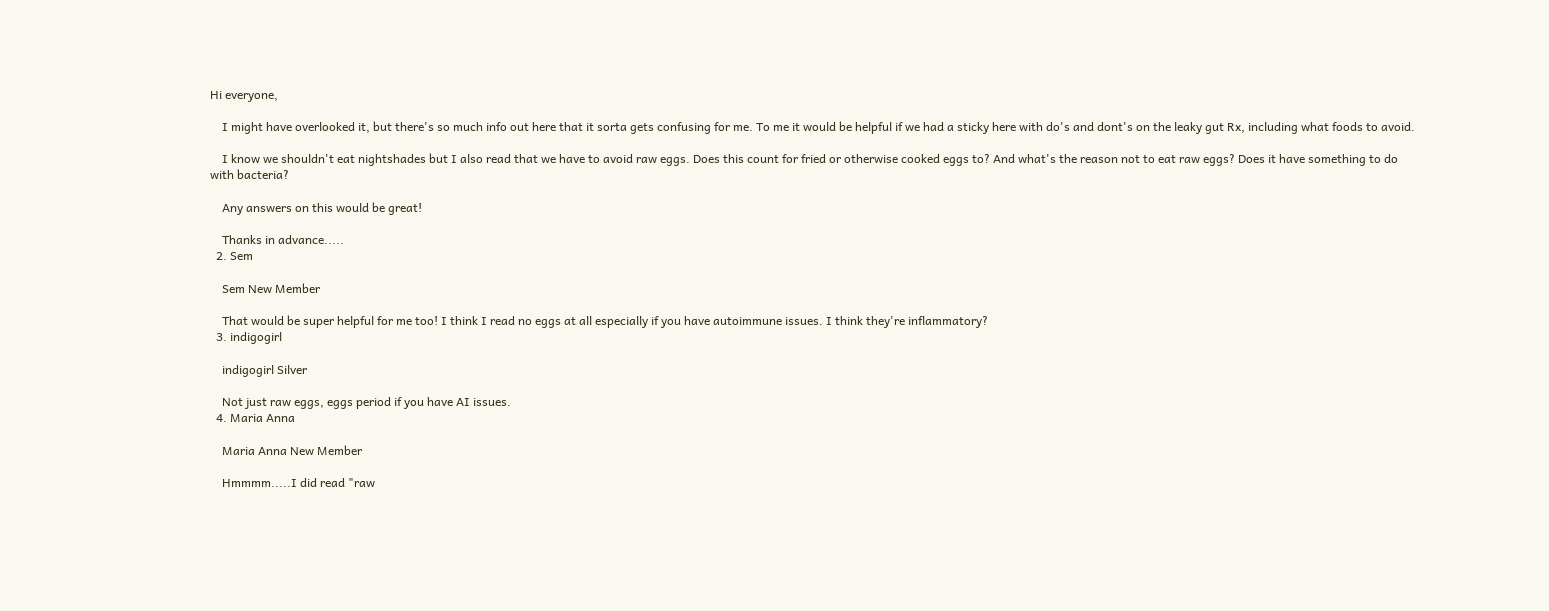Hi everyone,

    I might have overlooked it, but there's so much info out here that it sorta gets confusing for me. To me it would be helpful if we had a sticky here with do's and dont's on the leaky gut Rx, including what foods to avoid.

    I know we shouldn't eat nightshades but I also read that we have to avoid raw eggs. Does this count for fried or otherwise cooked eggs to? And what's the reason not to eat raw eggs? Does it have something to do with bacteria?

    Any answers on this would be great!

    Thanks in advance.....
  2. Sem

    Sem New Member

    That would be super helpful for me too! I think I read no eggs at all especially if you have autoimmune issues. I think they're inflammatory?
  3. indigogirl

    indigogirl Silver

    Not just raw eggs, eggs period if you have AI issues.
  4. Maria Anna

    Maria Anna New Member

    Hmmmm.....I did read "raw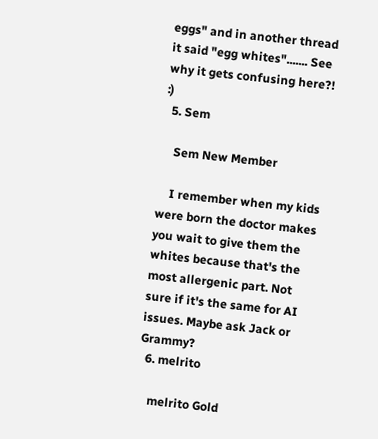eggs" and in another thread it said "egg whites"....... See why it gets confusing here?! :)
  5. Sem

    Sem New Member

    I remember when my kids were born the doctor makes you wait to give them the whites because that's the most allergenic part. Not sure if it's the same for AI issues. Maybe ask Jack or Grammy?
  6. melrito

    melrito Gold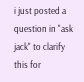i just posted a question in "ask jack" to clarify this for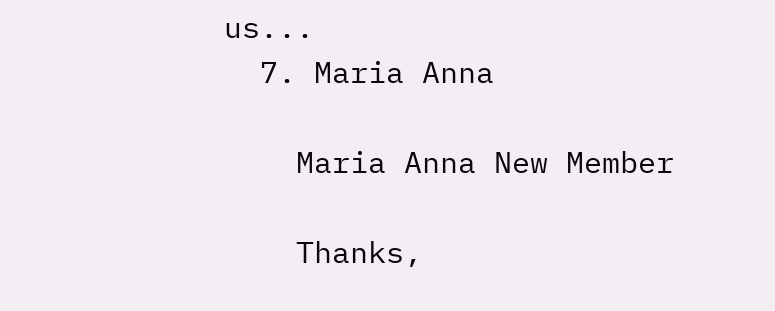us...
  7. Maria Anna

    Maria Anna New Member

    Thanks,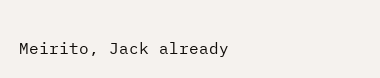Meirito, Jack already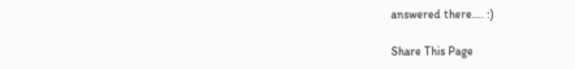answered there.... :)

Share This Page